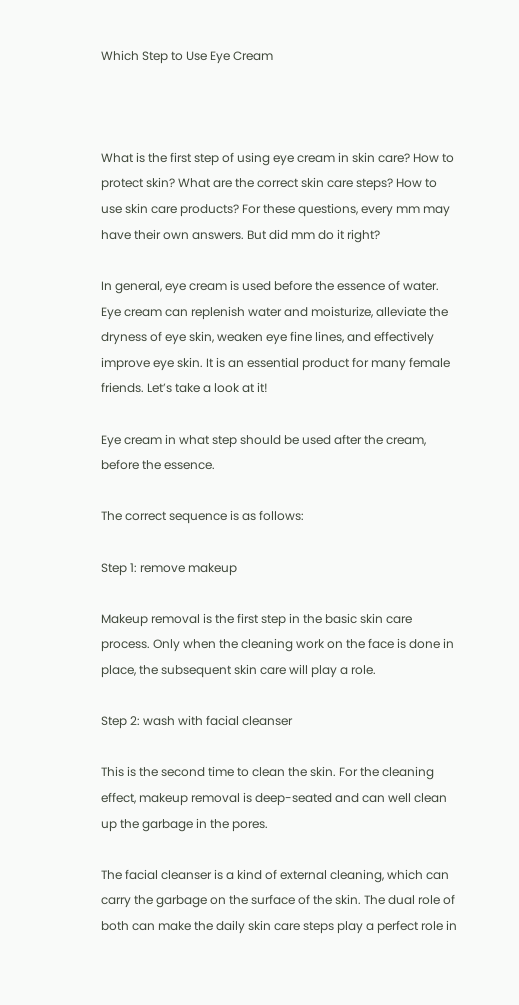Which Step to Use Eye Cream



What is the first step of using eye cream in skin care? How to protect skin? What are the correct skin care steps? How to use skin care products? For these questions, every mm may have their own answers. But did mm do it right?

In general, eye cream is used before the essence of water. Eye cream can replenish water and moisturize, alleviate the dryness of eye skin, weaken eye fine lines, and effectively improve eye skin. It is an essential product for many female friends. Let’s take a look at it!

Eye cream in what step should be used after the cream, before the essence.

The correct sequence is as follows:

Step 1: remove makeup

Makeup removal is the first step in the basic skin care process. Only when the cleaning work on the face is done in place, the subsequent skin care will play a role.

Step 2: wash with facial cleanser

This is the second time to clean the skin. For the cleaning effect, makeup removal is deep-seated and can well clean up the garbage in the pores.

The facial cleanser is a kind of external cleaning, which can carry the garbage on the surface of the skin. The dual role of both can make the daily skin care steps play a perfect role in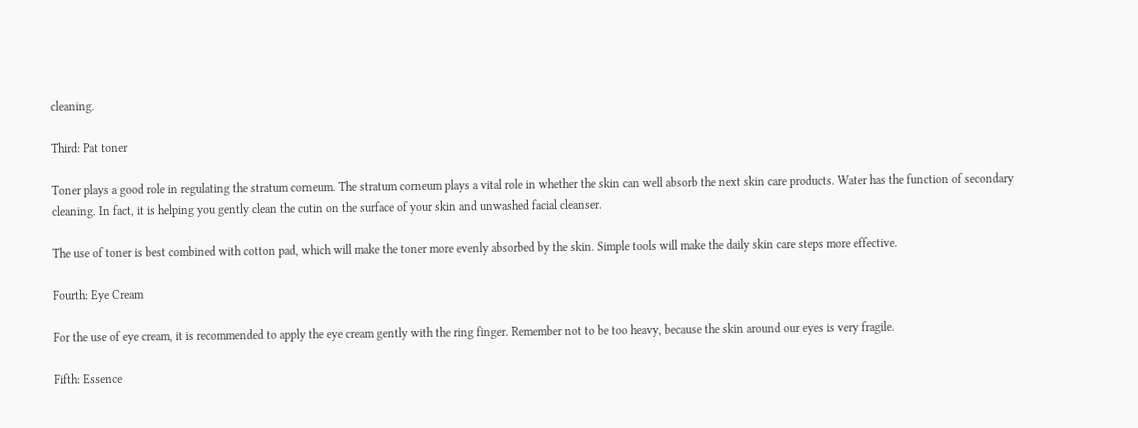cleaning.

Third: Pat toner

Toner plays a good role in regulating the stratum corneum. The stratum corneum plays a vital role in whether the skin can well absorb the next skin care products. Water has the function of secondary cleaning. In fact, it is helping you gently clean the cutin on the surface of your skin and unwashed facial cleanser.

The use of toner is best combined with cotton pad, which will make the toner more evenly absorbed by the skin. Simple tools will make the daily skin care steps more effective.

Fourth: Eye Cream

For the use of eye cream, it is recommended to apply the eye cream gently with the ring finger. Remember not to be too heavy, because the skin around our eyes is very fragile.

Fifth: Essence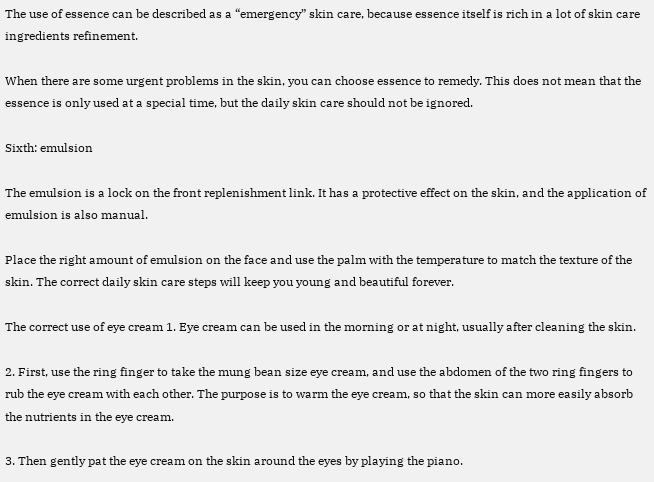The use of essence can be described as a “emergency” skin care, because essence itself is rich in a lot of skin care ingredients refinement.

When there are some urgent problems in the skin, you can choose essence to remedy. This does not mean that the essence is only used at a special time, but the daily skin care should not be ignored.

Sixth: emulsion

The emulsion is a lock on the front replenishment link. It has a protective effect on the skin, and the application of emulsion is also manual.

Place the right amount of emulsion on the face and use the palm with the temperature to match the texture of the skin. The correct daily skin care steps will keep you young and beautiful forever.

The correct use of eye cream 1. Eye cream can be used in the morning or at night, usually after cleaning the skin.

2. First, use the ring finger to take the mung bean size eye cream, and use the abdomen of the two ring fingers to rub the eye cream with each other. The purpose is to warm the eye cream, so that the skin can more easily absorb the nutrients in the eye cream.

3. Then gently pat the eye cream on the skin around the eyes by playing the piano.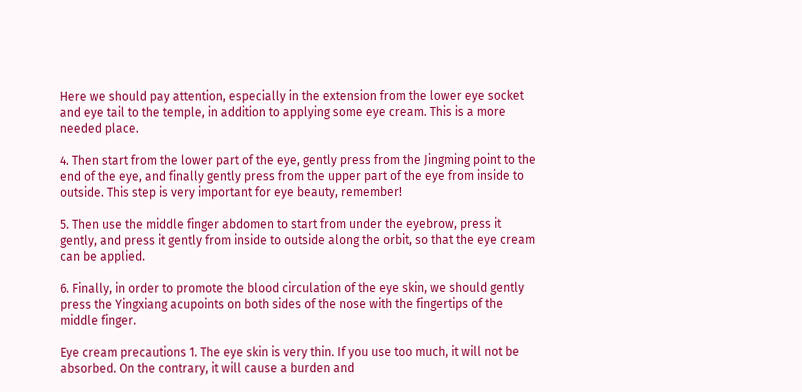Here we should pay attention, especially in the extension from the lower eye socket and eye tail to the temple, in addition to applying some eye cream. This is a more needed place.

4. Then start from the lower part of the eye, gently press from the Jingming point to the end of the eye, and finally gently press from the upper part of the eye from inside to outside. This step is very important for eye beauty, remember!

5. Then use the middle finger abdomen to start from under the eyebrow, press it gently, and press it gently from inside to outside along the orbit, so that the eye cream can be applied.

6. Finally, in order to promote the blood circulation of the eye skin, we should gently press the Yingxiang acupoints on both sides of the nose with the fingertips of the middle finger.

Eye cream precautions 1. The eye skin is very thin. If you use too much, it will not be absorbed. On the contrary, it will cause a burden and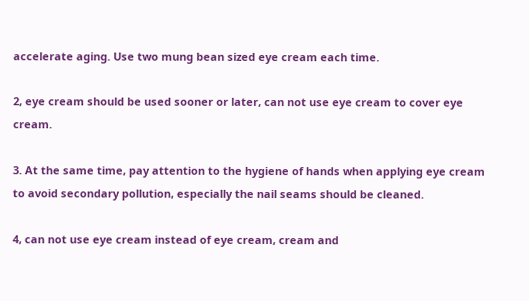accelerate aging. Use two mung bean sized eye cream each time.

2, eye cream should be used sooner or later, can not use eye cream to cover eye cream.

3. At the same time, pay attention to the hygiene of hands when applying eye cream to avoid secondary pollution, especially the nail seams should be cleaned.

4, can not use eye cream instead of eye cream, cream and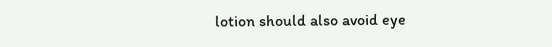lotion should also avoid eye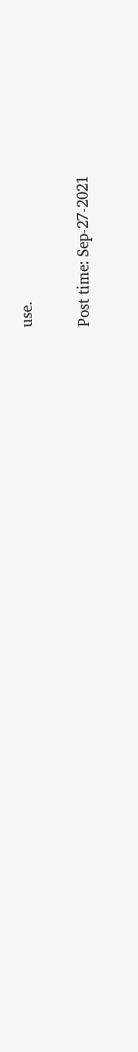use.

Post time: Sep-27-2021